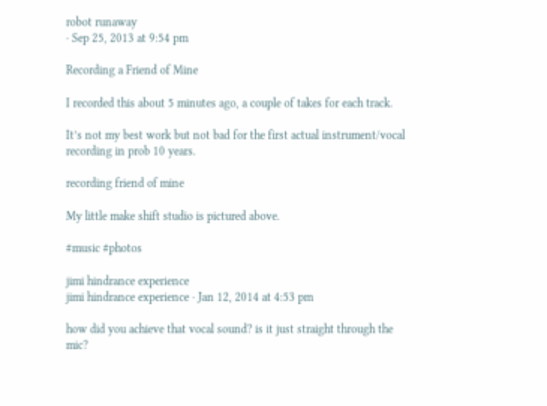robot runaway
· Sep 25, 2013 at 9:54 pm

Recording a Friend of Mine

I recorded this about 5 minutes ago, a couple of takes for each track.

It’s not my best work but not bad for the first actual instrument/vocal recording in prob 10 years.

recording friend of mine

My little make shift studio is pictured above.

#music #photos

jimi hindrance experience
jimi hindrance experience · Jan 12, 2014 at 4:53 pm

how did you achieve that vocal sound? is it just straight through the mic?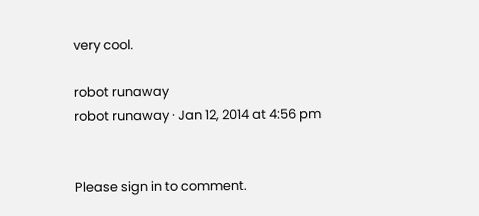very cool.

robot runaway
robot runaway · Jan 12, 2014 at 4:56 pm


Please sign in to comment.